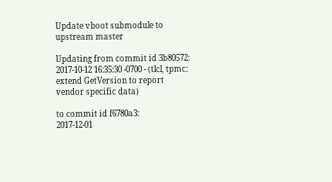Update vboot submodule to upstream master

Updating from commit id 3b80572:
2017-10-12 16:35:30 -0700 - (tlcl, tpmc: extend GetVersion to report vendor specific data)

to commit id f6780a3:
2017-12-01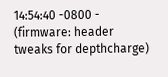14:54:40 -0800 - (firmware: header tweaks for depthcharge)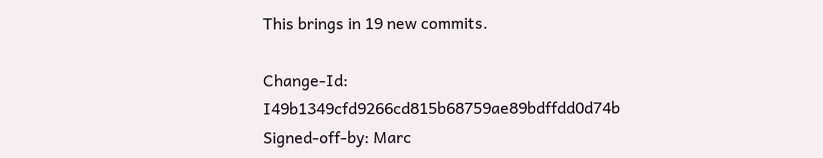This brings in 19 new commits.

Change-Id: I49b1349cfd9266cd815b68759ae89bdffdd0d74b
Signed-off-by: Marc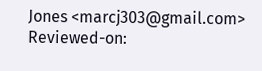Jones <marcj303@gmail.com>
Reviewed-on: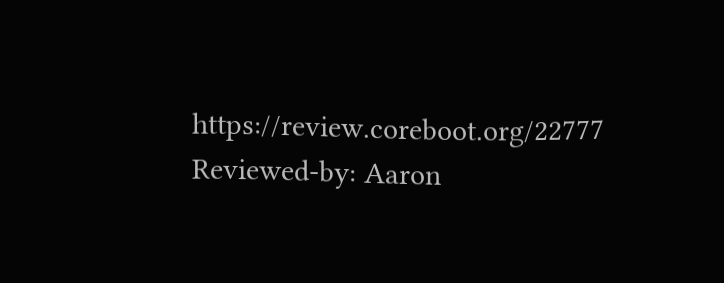https://review.coreboot.org/22777
Reviewed-by: Aaron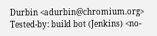Durbin <adurbin@chromium.org>
Tested-by: build bot (Jenkins) <no-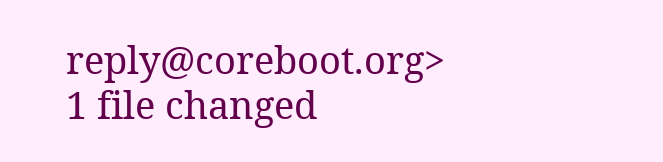reply@coreboot.org>
1 file changed